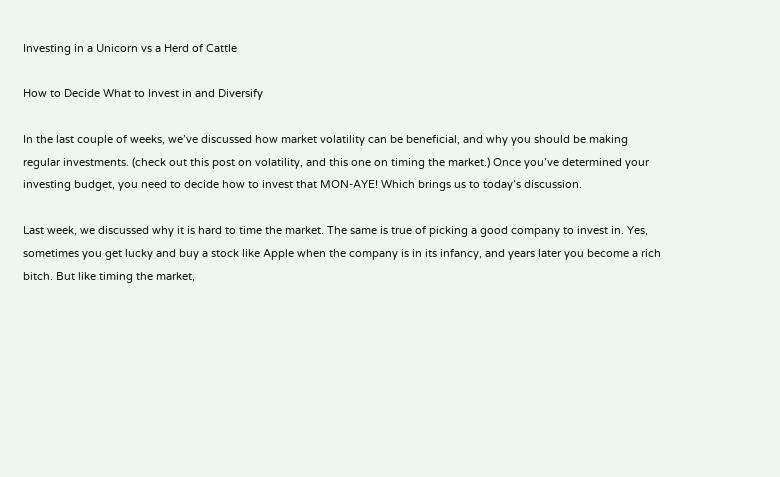Investing in a Unicorn vs a Herd of Cattle

How to Decide What to Invest in and Diversify

In the last couple of weeks, we’ve discussed how market volatility can be beneficial, and why you should be making regular investments. (check out this post on volatility, and this one on timing the market.) Once you’ve determined your investing budget, you need to decide how to invest that MON-AYE! Which brings us to today’s discussion.

Last week, we discussed why it is hard to time the market. The same is true of picking a good company to invest in. Yes, sometimes you get lucky and buy a stock like Apple when the company is in its infancy, and years later you become a rich bitch. But like timing the market,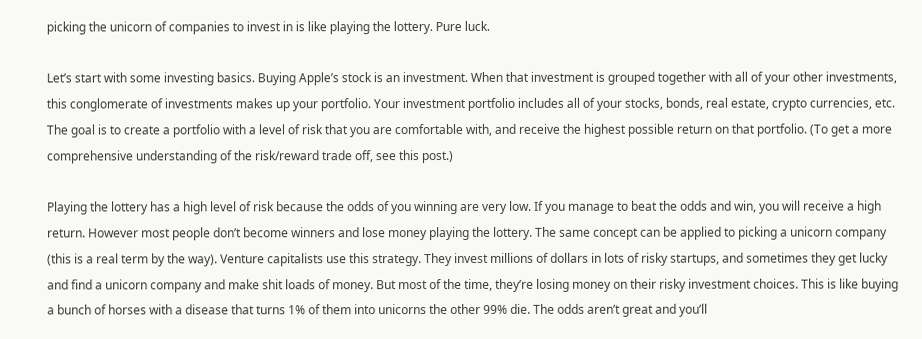picking the unicorn of companies to invest in is like playing the lottery. Pure luck.

Let’s start with some investing basics. Buying Apple’s stock is an investment. When that investment is grouped together with all of your other investments, this conglomerate of investments makes up your portfolio. Your investment portfolio includes all of your stocks, bonds, real estate, crypto currencies, etc. The goal is to create a portfolio with a level of risk that you are comfortable with, and receive the highest possible return on that portfolio. (To get a more comprehensive understanding of the risk/reward trade off, see this post.)

Playing the lottery has a high level of risk because the odds of you winning are very low. If you manage to beat the odds and win, you will receive a high return. However most people don’t become winners and lose money playing the lottery. The same concept can be applied to picking a unicorn company (this is a real term by the way). Venture capitalists use this strategy. They invest millions of dollars in lots of risky startups, and sometimes they get lucky and find a unicorn company and make shit loads of money. But most of the time, they’re losing money on their risky investment choices. This is like buying a bunch of horses with a disease that turns 1% of them into unicorns the other 99% die. The odds aren’t great and you’ll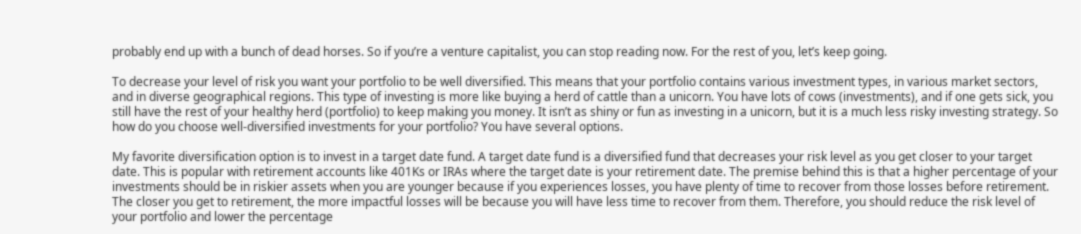probably end up with a bunch of dead horses. So if you’re a venture capitalist, you can stop reading now. For the rest of you, let’s keep going.

To decrease your level of risk you want your portfolio to be well diversified. This means that your portfolio contains various investment types, in various market sectors, and in diverse geographical regions. This type of investing is more like buying a herd of cattle than a unicorn. You have lots of cows (investments), and if one gets sick, you still have the rest of your healthy herd (portfolio) to keep making you money. It isn’t as shiny or fun as investing in a unicorn, but it is a much less risky investing strategy. So how do you choose well-diversified investments for your portfolio? You have several options.

My favorite diversification option is to invest in a target date fund. A target date fund is a diversified fund that decreases your risk level as you get closer to your target date. This is popular with retirement accounts like 401Ks or IRAs where the target date is your retirement date. The premise behind this is that a higher percentage of your investments should be in riskier assets when you are younger because if you experiences losses, you have plenty of time to recover from those losses before retirement. The closer you get to retirement, the more impactful losses will be because you will have less time to recover from them. Therefore, you should reduce the risk level of your portfolio and lower the percentage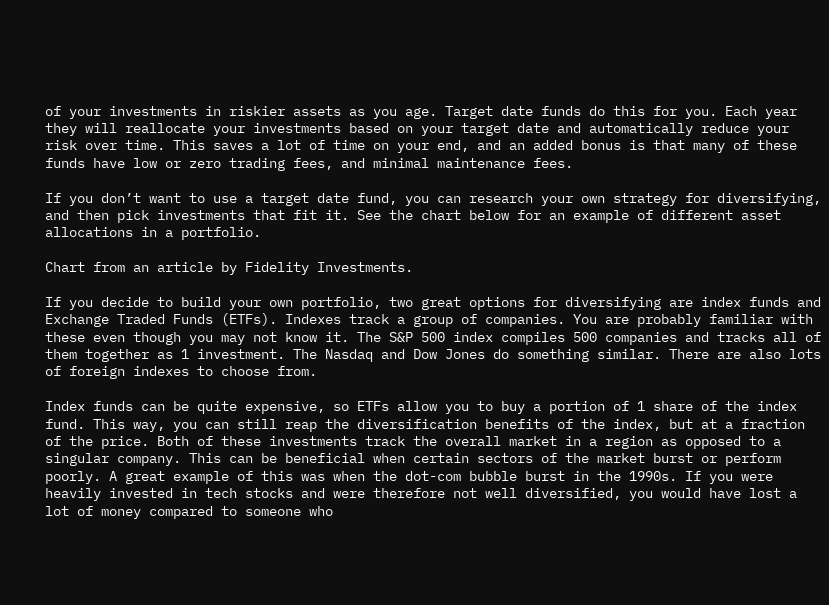of your investments in riskier assets as you age. Target date funds do this for you. Each year they will reallocate your investments based on your target date and automatically reduce your risk over time. This saves a lot of time on your end, and an added bonus is that many of these funds have low or zero trading fees, and minimal maintenance fees.

If you don’t want to use a target date fund, you can research your own strategy for diversifying, and then pick investments that fit it. See the chart below for an example of different asset allocations in a portfolio.

Chart from an article by Fidelity Investments.

If you decide to build your own portfolio, two great options for diversifying are index funds and Exchange Traded Funds (ETFs). Indexes track a group of companies. You are probably familiar with these even though you may not know it. The S&P 500 index compiles 500 companies and tracks all of them together as 1 investment. The Nasdaq and Dow Jones do something similar. There are also lots of foreign indexes to choose from.

Index funds can be quite expensive, so ETFs allow you to buy a portion of 1 share of the index fund. This way, you can still reap the diversification benefits of the index, but at a fraction of the price. Both of these investments track the overall market in a region as opposed to a singular company. This can be beneficial when certain sectors of the market burst or perform poorly. A great example of this was when the dot-com bubble burst in the 1990s. If you were heavily invested in tech stocks and were therefore not well diversified, you would have lost a lot of money compared to someone who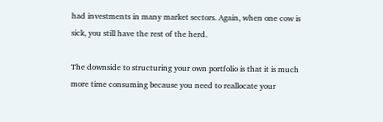had investments in many market sectors. Again, when one cow is sick, you still have the rest of the herd.

The downside to structuring your own portfolio is that it is much more time consuming because you need to reallocate your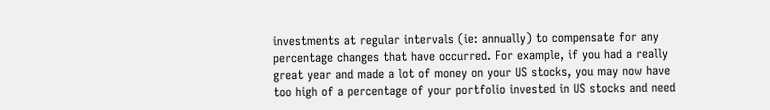investments at regular intervals (ie: annually) to compensate for any percentage changes that have occurred. For example, if you had a really great year and made a lot of money on your US stocks, you may now have too high of a percentage of your portfolio invested in US stocks and need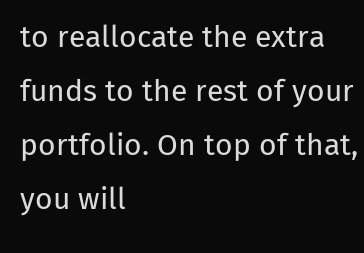to reallocate the extra funds to the rest of your portfolio. On top of that, you will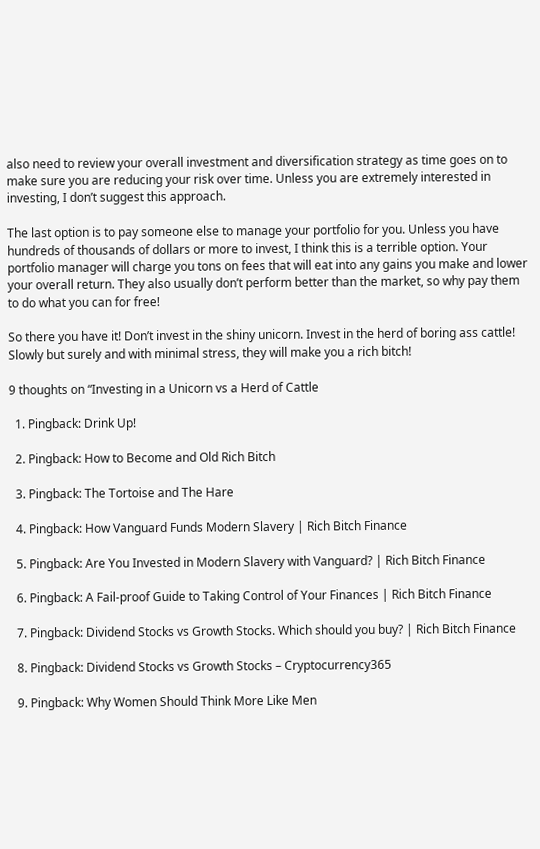also need to review your overall investment and diversification strategy as time goes on to make sure you are reducing your risk over time. Unless you are extremely interested in investing, I don’t suggest this approach.

The last option is to pay someone else to manage your portfolio for you. Unless you have hundreds of thousands of dollars or more to invest, I think this is a terrible option. Your portfolio manager will charge you tons on fees that will eat into any gains you make and lower your overall return. They also usually don’t perform better than the market, so why pay them to do what you can for free!

So there you have it! Don’t invest in the shiny unicorn. Invest in the herd of boring ass cattle! Slowly but surely and with minimal stress, they will make you a rich bitch!

9 thoughts on “Investing in a Unicorn vs a Herd of Cattle

  1. Pingback: Drink Up!

  2. Pingback: How to Become and Old Rich Bitch

  3. Pingback: The Tortoise and The Hare

  4. Pingback: How Vanguard Funds Modern Slavery | Rich Bitch Finance

  5. Pingback: Are You Invested in Modern Slavery with Vanguard? | Rich Bitch Finance

  6. Pingback: A Fail-proof Guide to Taking Control of Your Finances | Rich Bitch Finance

  7. Pingback: Dividend Stocks vs Growth Stocks. Which should you buy? | Rich Bitch Finance

  8. Pingback: Dividend Stocks vs Growth Stocks – Cryptocurrency365

  9. Pingback: Why Women Should Think More Like Men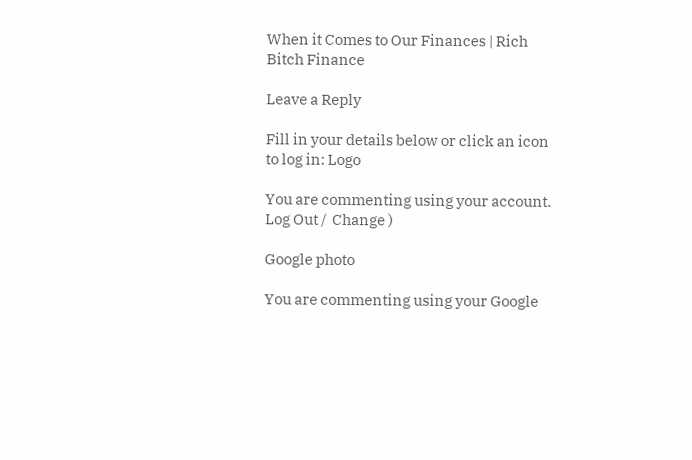When it Comes to Our Finances | Rich Bitch Finance

Leave a Reply

Fill in your details below or click an icon to log in: Logo

You are commenting using your account. Log Out /  Change )

Google photo

You are commenting using your Google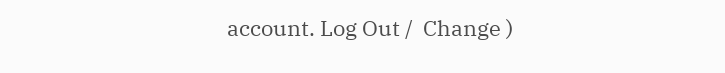account. Log Out /  Change )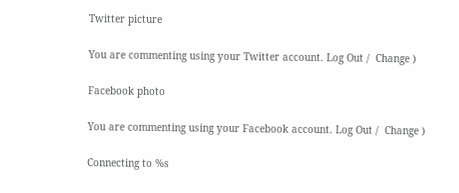Twitter picture

You are commenting using your Twitter account. Log Out /  Change )

Facebook photo

You are commenting using your Facebook account. Log Out /  Change )

Connecting to %s